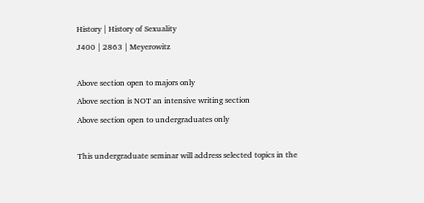History | History of Sexuality
J400 | 2863 | Meyerowitz

Above section open to majors only
Above section is NOT an intensive writing section
Above section open to undergraduates only

This undergraduate seminar will address selected topics in the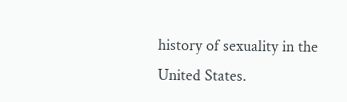history of sexuality in the United States.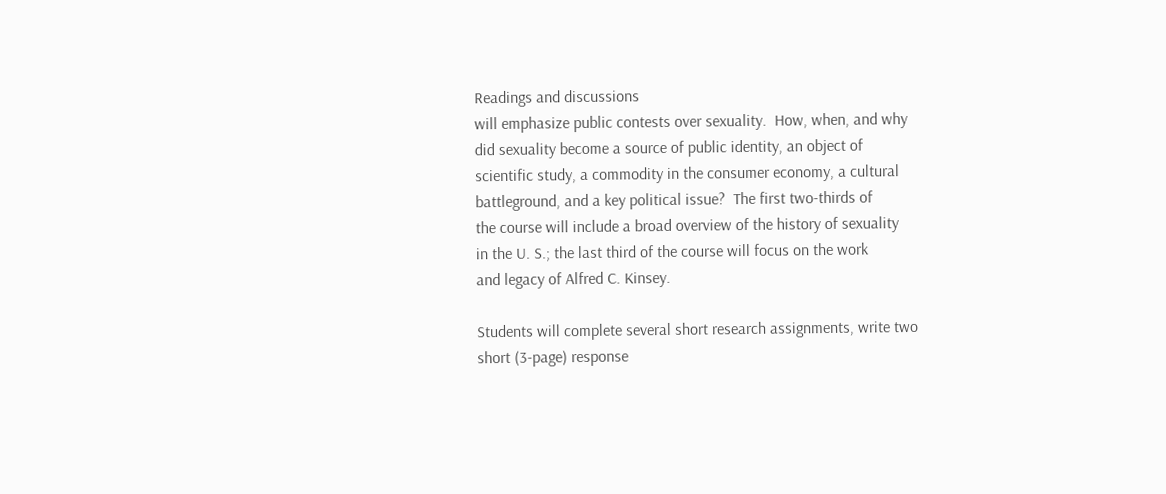Readings and discussions
will emphasize public contests over sexuality.  How, when, and why
did sexuality become a source of public identity, an object of
scientific study, a commodity in the consumer economy, a cultural
battleground, and a key political issue?  The first two-thirds of
the course will include a broad overview of the history of sexuality
in the U. S.; the last third of the course will focus on the work
and legacy of Alfred C. Kinsey.

Students will complete several short research assignments, write two
short (3-page) response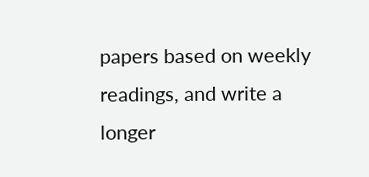papers based on weekly readings, and write a
longer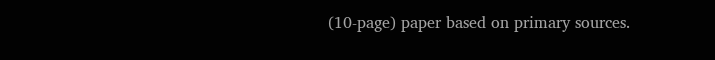(10-page) paper based on primary sources.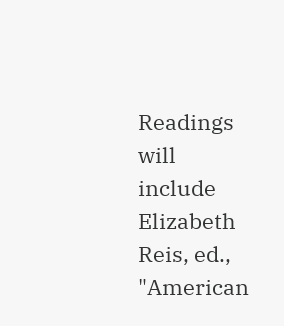Readings will include Elizabeth Reis, ed., "American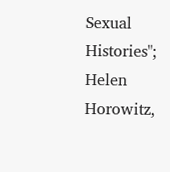Sexual
Histories"; Helen Horowitz,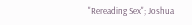"Rereading Sex"; Joshua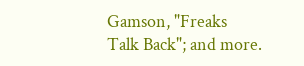Gamson, "Freaks
Talk Back"; and more.